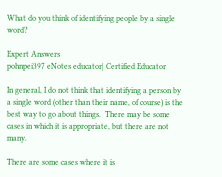What do you think of identifying people by a single word?

Expert Answers
pohnpei397 eNotes educator| Certified Educator

In general, I do not think that identifying a person by a single word (other than their name, of course) is the best way to go about things.  There may be some cases in which it is appropriate, but there are not many.

There are some cases where it is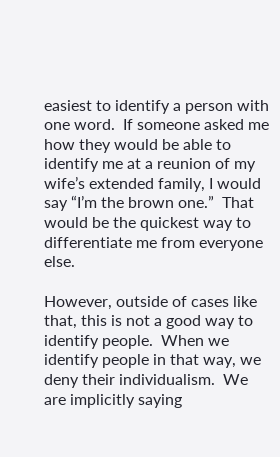easiest to identify a person with one word.  If someone asked me how they would be able to identify me at a reunion of my wife’s extended family, I would say “I’m the brown one.”  That would be the quickest way to differentiate me from everyone else.

However, outside of cases like that, this is not a good way to identify people.  When we identify people in that way, we deny their individualism.  We are implicitly saying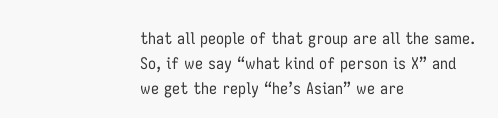that all people of that group are all the same.  So, if we say “what kind of person is X” and we get the reply “he’s Asian” we are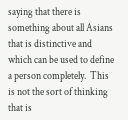saying that there is something about all Asians that is distinctive and which can be used to define a person completely.  This is not the sort of thinking that is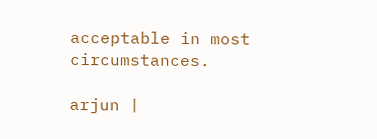acceptable in most circumstances.

arjun |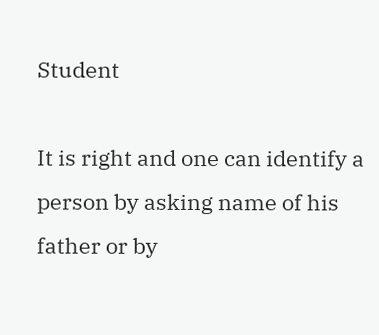Student

It is right and one can identify a person by asking name of his father or by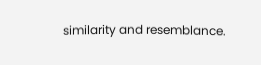similarity and resemblance.